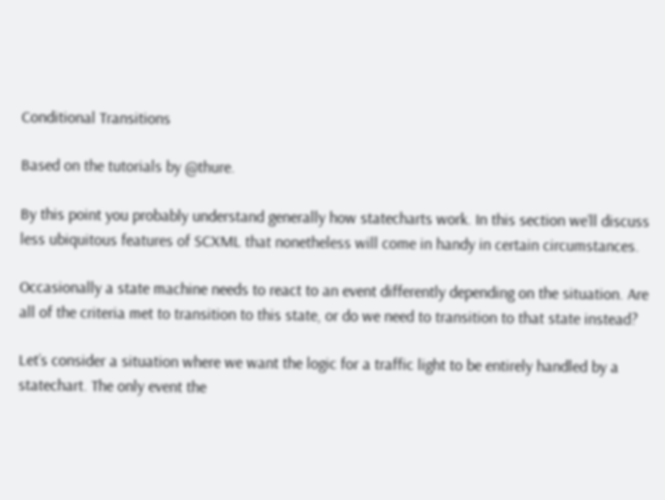Conditional Transitions

Based on the tutorials by @thure.

By this point you probably understand generally how statecharts work. In this section we’ll discuss less ubiquitous features of SCXML that nonetheless will come in handy in certain circumstances.

Occasionally a state machine needs to react to an event differently depending on the situation. Are all of the criteria met to transition to this state, or do we need to transition to that state instead?

Let’s consider a situation where we want the logic for a traffic light to be entirely handled by a statechart. The only event the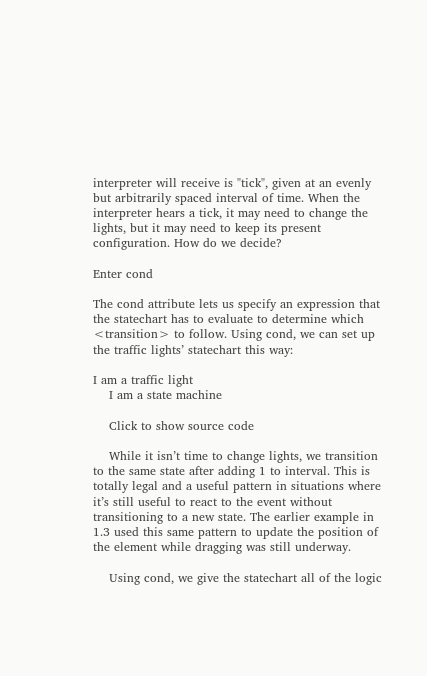interpreter will receive is "tick", given at an evenly but arbitrarily spaced interval of time. When the interpreter hears a tick, it may need to change the lights, but it may need to keep its present configuration. How do we decide?

Enter cond

The cond attribute lets us specify an expression that the statechart has to evaluate to determine which <transition> to follow. Using cond, we can set up the traffic lights’ statechart this way:

I am a traffic light
    I am a state machine

    Click to show source code

    While it isn’t time to change lights, we transition to the same state after adding 1 to interval. This is totally legal and a useful pattern in situations where it’s still useful to react to the event without transitioning to a new state. The earlier example in 1.3 used this same pattern to update the position of the element while dragging was still underway.

    Using cond, we give the statechart all of the logic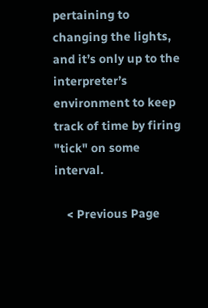pertaining to changing the lights, and it’s only up to the interpreter’s environment to keep track of time by firing "tick" on some interval.

    < Previous Page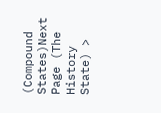(Compound States)Next Page (The History State) >